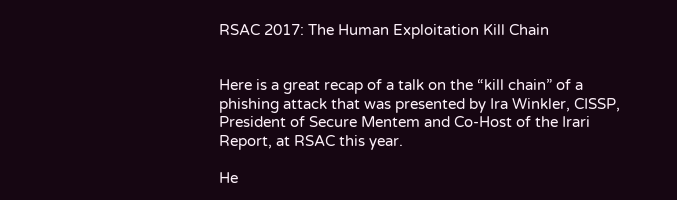RSAC 2017: The Human Exploitation Kill Chain


Here is a great recap of a talk on the “kill chain” of a phishing attack that was presented by Ira Winkler, CISSP, President of Secure Mentem and Co-Host of the Irari Report, at RSAC this year.

He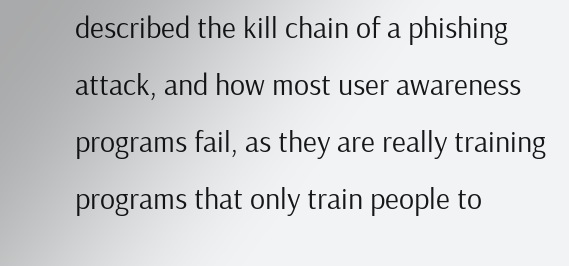described the kill chain of a phishing attack, and how most user awareness programs fail, as they are really training programs that only train people to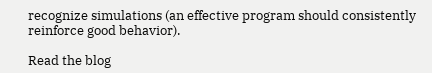recognize simulations (an effective program should consistently reinforce good behavior).

Read the blog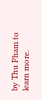by Thu Pham to learn more.